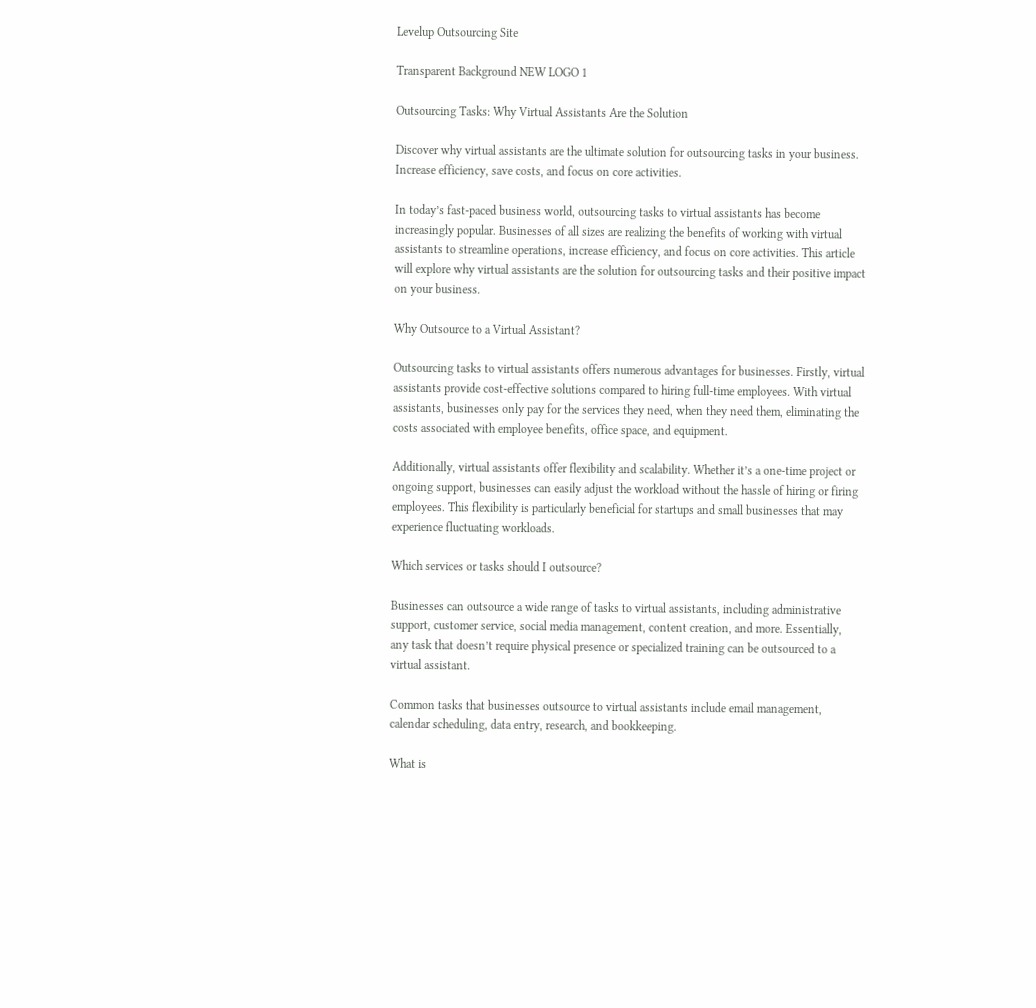Levelup Outsourcing Site

Transparent Background NEW LOGO 1

Outsourcing Tasks: Why Virtual Assistants Are the Solution

Discover why virtual assistants are the ultimate solution for outsourcing tasks in your business. Increase efficiency, save costs, and focus on core activities.

In today’s fast-paced business world, outsourcing tasks to virtual assistants has become increasingly popular. Businesses of all sizes are realizing the benefits of working with virtual assistants to streamline operations, increase efficiency, and focus on core activities. This article will explore why virtual assistants are the solution for outsourcing tasks and their positive impact on your business.

Why Outsource to a Virtual Assistant?

Outsourcing tasks to virtual assistants offers numerous advantages for businesses. Firstly, virtual assistants provide cost-effective solutions compared to hiring full-time employees. With virtual assistants, businesses only pay for the services they need, when they need them, eliminating the costs associated with employee benefits, office space, and equipment.

Additionally, virtual assistants offer flexibility and scalability. Whether it’s a one-time project or ongoing support, businesses can easily adjust the workload without the hassle of hiring or firing employees. This flexibility is particularly beneficial for startups and small businesses that may experience fluctuating workloads.

Which services or tasks should I outsource?

Businesses can outsource a wide range of tasks to virtual assistants, including administrative support, customer service, social media management, content creation, and more. Essentially, any task that doesn’t require physical presence or specialized training can be outsourced to a virtual assistant.

Common tasks that businesses outsource to virtual assistants include email management, calendar scheduling, data entry, research, and bookkeeping.

What is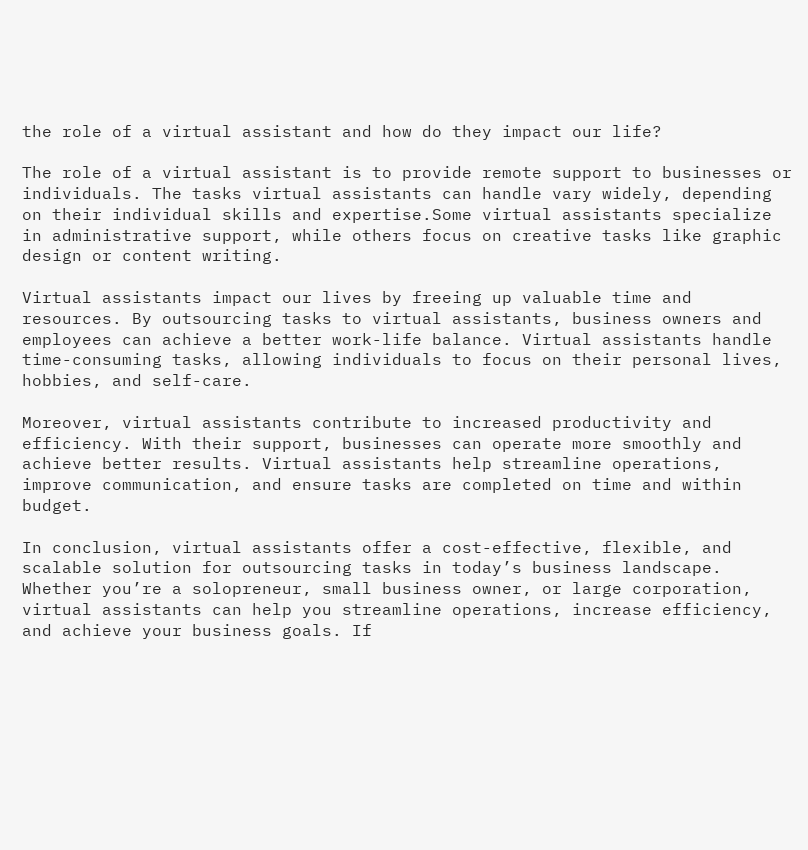the role of a virtual assistant and how do they impact our life?

The role of a virtual assistant is to provide remote support to businesses or individuals. The tasks virtual assistants can handle vary widely, depending on their individual skills and expertise.Some virtual assistants specialize in administrative support, while others focus on creative tasks like graphic design or content writing.

Virtual assistants impact our lives by freeing up valuable time and resources. By outsourcing tasks to virtual assistants, business owners and employees can achieve a better work-life balance. Virtual assistants handle time-consuming tasks, allowing individuals to focus on their personal lives, hobbies, and self-care.

Moreover, virtual assistants contribute to increased productivity and efficiency. With their support, businesses can operate more smoothly and achieve better results. Virtual assistants help streamline operations, improve communication, and ensure tasks are completed on time and within budget.

In conclusion, virtual assistants offer a cost-effective, flexible, and scalable solution for outsourcing tasks in today’s business landscape. Whether you’re a solopreneur, small business owner, or large corporation, virtual assistants can help you streamline operations, increase efficiency, and achieve your business goals. If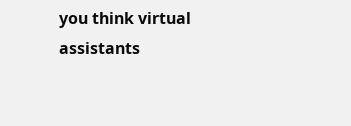you think virtual assistants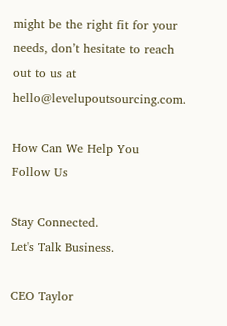might be the right fit for your needs, don’t hesitate to reach out to us at hello@levelupoutsourcing.com.

How Can We Help You
Follow Us

Stay Connected.
Let's Talk Business.

CEO Taylor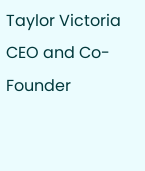Taylor Victoria
CEO and Co-Founder